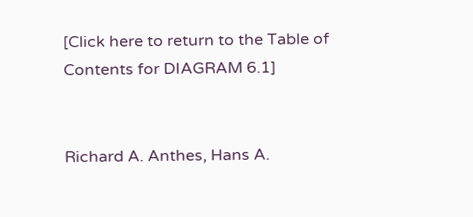[Click here to return to the Table of Contents for DIAGRAM 6.1]


Richard A. Anthes, Hans A.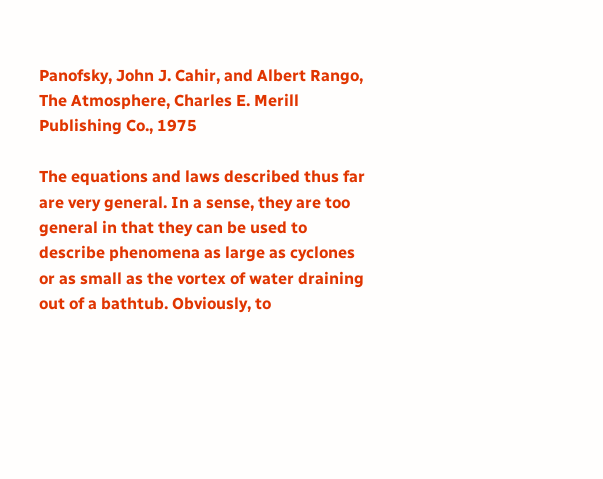Panofsky, John J. Cahir, and Albert Rango, The Atmosphere, Charles E. Merill Publishing Co., 1975

The equations and laws described thus far are very general. In a sense, they are too general in that they can be used to describe phenomena as large as cyclones or as small as the vortex of water draining out of a bathtub. Obviously, to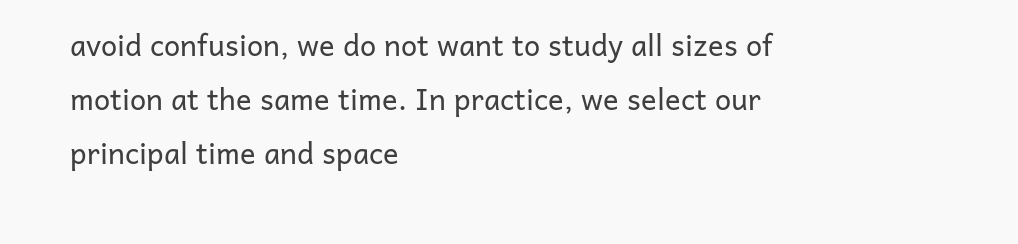avoid confusion, we do not want to study all sizes of motion at the same time. In practice, we select our principal time and space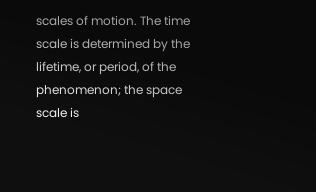scales of motion. The time scale is determined by the lifetime, or period, of the phenomenon; the space scale is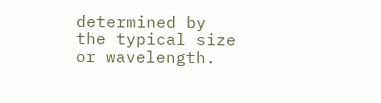determined by the typical size or wavelength.